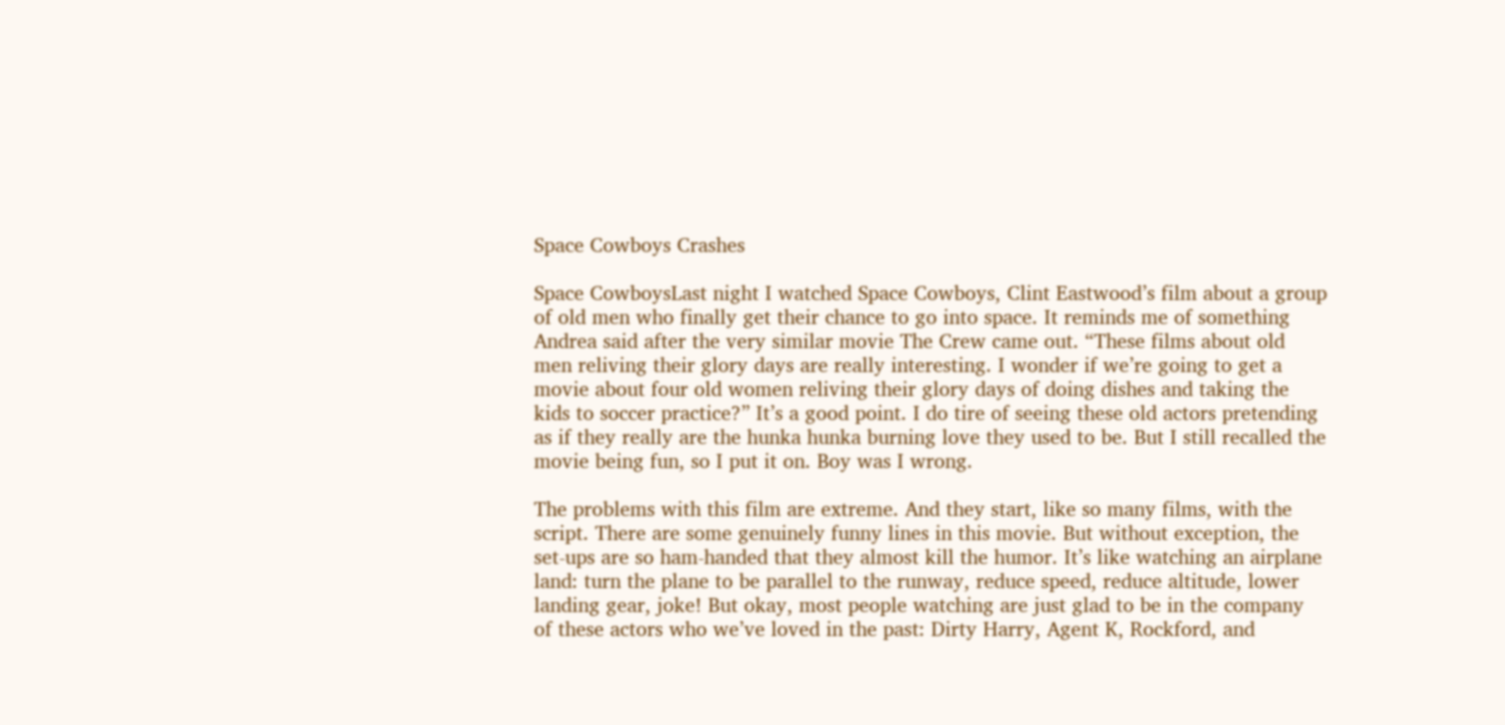Space Cowboys Crashes

Space CowboysLast night I watched Space Cowboys, Clint Eastwood’s film about a group of old men who finally get their chance to go into space. It reminds me of something Andrea said after the very similar movie The Crew came out. “These films about old men reliving their glory days are really interesting. I wonder if we’re going to get a movie about four old women reliving their glory days of doing dishes and taking the kids to soccer practice?” It’s a good point. I do tire of seeing these old actors pretending as if they really are the hunka hunka burning love they used to be. But I still recalled the movie being fun, so I put it on. Boy was I wrong.

The problems with this film are extreme. And they start, like so many films, with the script. There are some genuinely funny lines in this movie. But without exception, the set-ups are so ham-handed that they almost kill the humor. It’s like watching an airplane land: turn the plane to be parallel to the runway, reduce speed, reduce altitude, lower landing gear, joke! But okay, most people watching are just glad to be in the company of these actors who we’ve loved in the past: Dirty Harry, Agent K, Rockford, and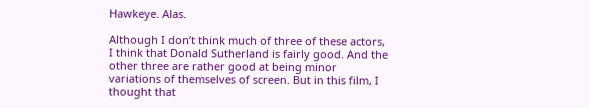Hawkeye. Alas.

Although I don’t think much of three of these actors, I think that Donald Sutherland is fairly good. And the other three are rather good at being minor variations of themselves of screen. But in this film, I thought that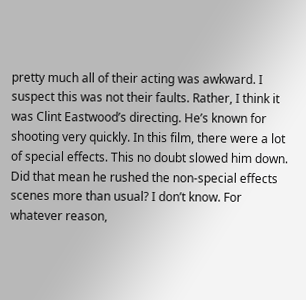pretty much all of their acting was awkward. I suspect this was not their faults. Rather, I think it was Clint Eastwood’s directing. He’s known for shooting very quickly. In this film, there were a lot of special effects. This no doubt slowed him down. Did that mean he rushed the non-special effects scenes more than usual? I don’t know. For whatever reason,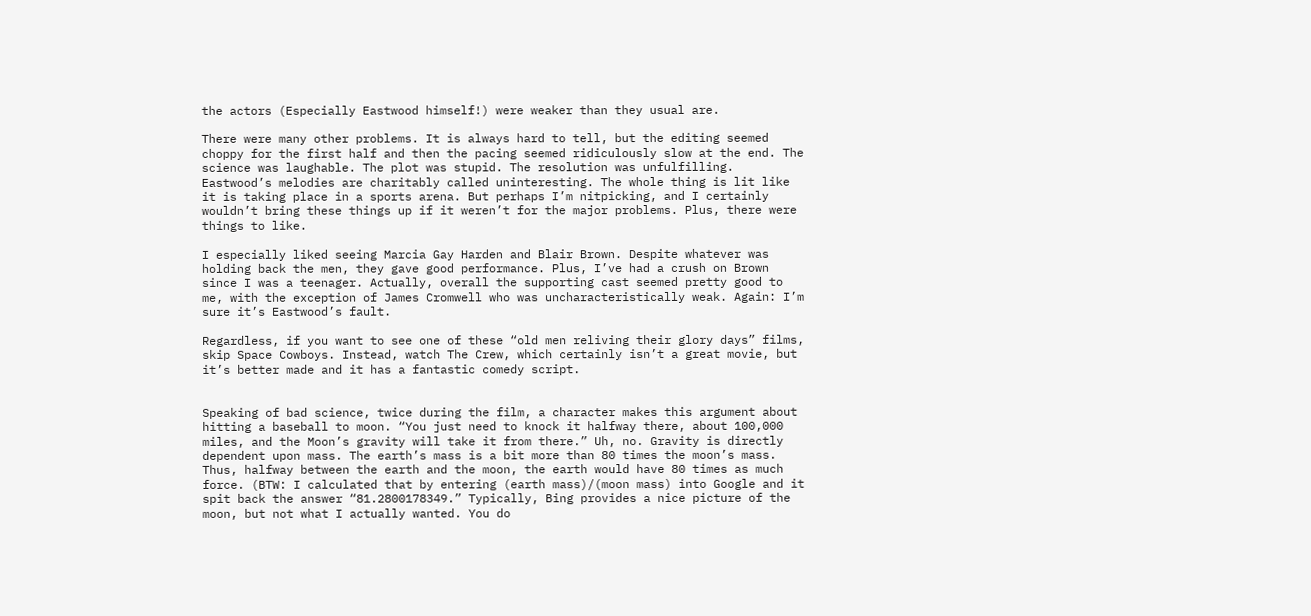the actors (Especially Eastwood himself!) were weaker than they usual are.

There were many other problems. It is always hard to tell, but the editing seemed choppy for the first half and then the pacing seemed ridiculously slow at the end. The science was laughable. The plot was stupid. The resolution was unfulfilling. Eastwood’s melodies are charitably called uninteresting. The whole thing is lit like it is taking place in a sports arena. But perhaps I’m nitpicking, and I certainly wouldn’t bring these things up if it weren’t for the major problems. Plus, there were things to like.

I especially liked seeing Marcia Gay Harden and Blair Brown. Despite whatever was holding back the men, they gave good performance. Plus, I’ve had a crush on Brown since I was a teenager. Actually, overall the supporting cast seemed pretty good to me, with the exception of James Cromwell who was uncharacteristically weak. Again: I’m sure it’s Eastwood’s fault.

Regardless, if you want to see one of these “old men reliving their glory days” films, skip Space Cowboys. Instead, watch The Crew, which certainly isn’t a great movie, but it’s better made and it has a fantastic comedy script.


Speaking of bad science, twice during the film, a character makes this argument about hitting a baseball to moon. “You just need to knock it halfway there, about 100,000 miles, and the Moon’s gravity will take it from there.” Uh, no. Gravity is directly dependent upon mass. The earth’s mass is a bit more than 80 times the moon’s mass. Thus, halfway between the earth and the moon, the earth would have 80 times as much force. (BTW: I calculated that by entering (earth mass)/(moon mass) into Google and it spit back the answer “81.2800178349.” Typically, Bing provides a nice picture of the moon, but not what I actually wanted. You do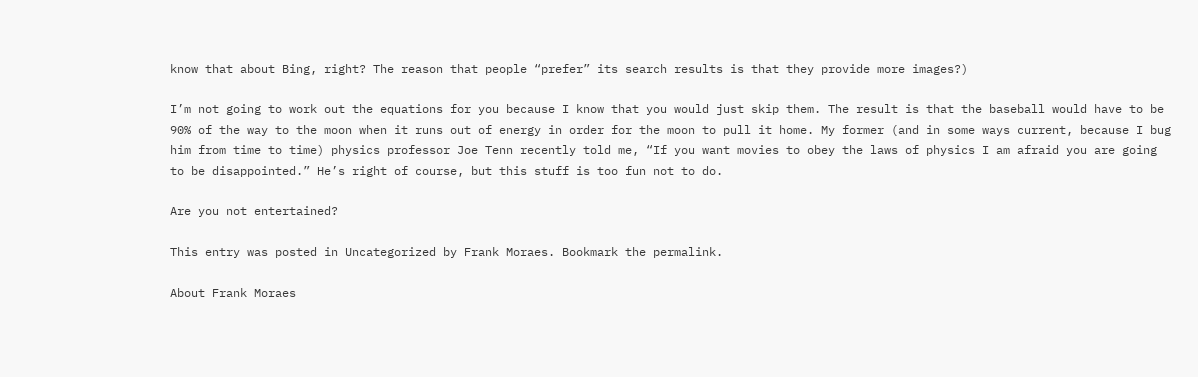know that about Bing, right? The reason that people “prefer” its search results is that they provide more images?)

I’m not going to work out the equations for you because I know that you would just skip them. The result is that the baseball would have to be 90% of the way to the moon when it runs out of energy in order for the moon to pull it home. My former (and in some ways current, because I bug him from time to time) physics professor Joe Tenn recently told me, “If you want movies to obey the laws of physics I am afraid you are going to be disappointed.” He’s right of course, but this stuff is too fun not to do.

Are you not entertained?

This entry was posted in Uncategorized by Frank Moraes. Bookmark the permalink.

About Frank Moraes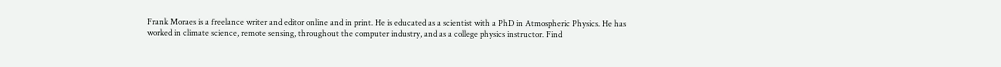Frank Moraes is a freelance writer and editor online and in print. He is educated as a scientist with a PhD in Atmospheric Physics. He has worked in climate science, remote sensing, throughout the computer industry, and as a college physics instructor. Find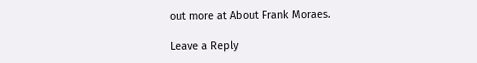out more at About Frank Moraes.

Leave a Reply